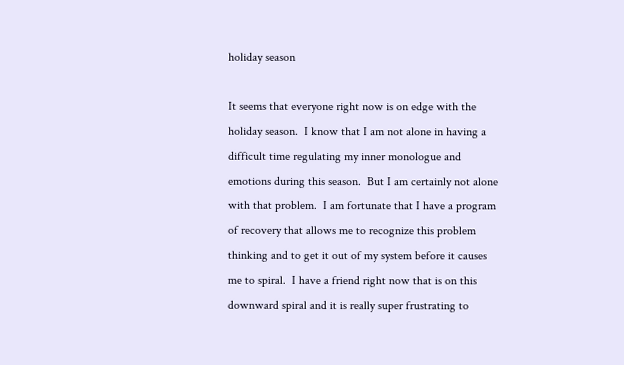holiday season

It seems that everyone right now is on edge with the holiday season.  I know that I am not alone in having a difficult time regulating my inner monologue and emotions during this season.  But I am certainly not alone with that problem.  I am fortunate that I have a program of recovery that allows me to recognize this problem thinking and to get it out of my system before it causes me to spiral.  I have a friend right now that is on this downward spiral and it is really super frustrating to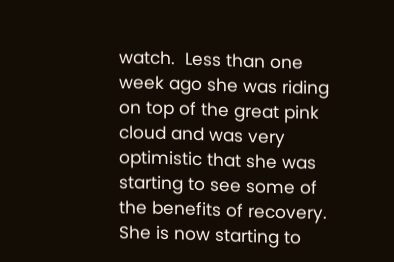watch.  Less than one week ago she was riding on top of the great pink cloud and was very optimistic that she was starting to see some of the benefits of recovery.  She is now starting to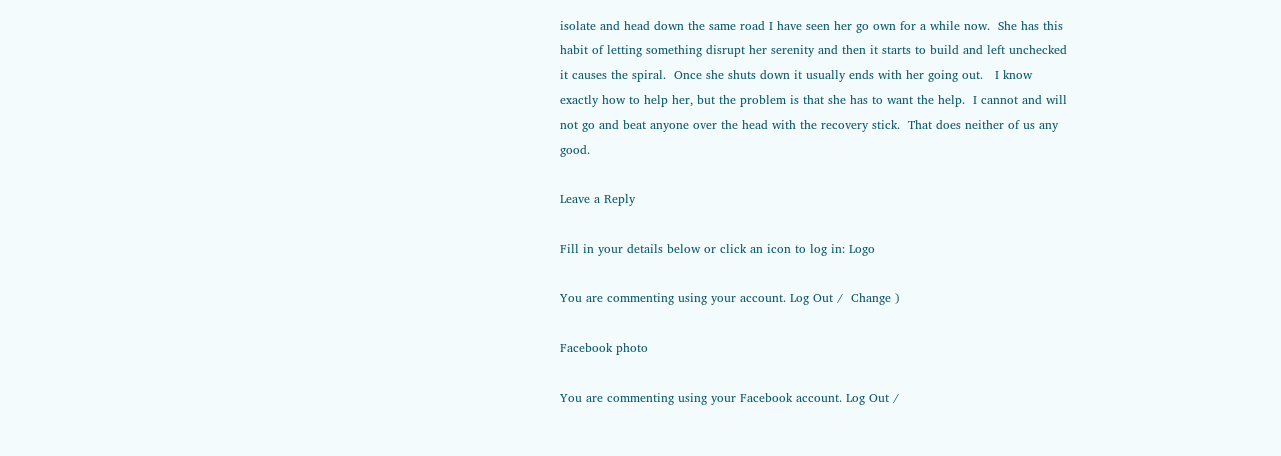isolate and head down the same road I have seen her go own for a while now.  She has this habit of letting something disrupt her serenity and then it starts to build and left unchecked it causes the spiral.  Once she shuts down it usually ends with her going out.   I know exactly how to help her, but the problem is that she has to want the help.  I cannot and will not go and beat anyone over the head with the recovery stick.  That does neither of us any good.

Leave a Reply

Fill in your details below or click an icon to log in: Logo

You are commenting using your account. Log Out /  Change )

Facebook photo

You are commenting using your Facebook account. Log Out /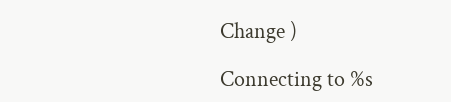Change )

Connecting to %s